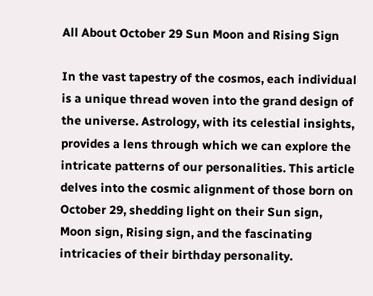All About October 29 Sun Moon and Rising Sign

In the vast tapestry of the cosmos, each individual is a unique thread woven into the grand design of the universe. Astrology, with its celestial insights, provides a lens through which we can explore the intricate patterns of our personalities. This article delves into the cosmic alignment of those born on October 29, shedding light on their Sun sign, Moon sign, Rising sign, and the fascinating intricacies of their birthday personality.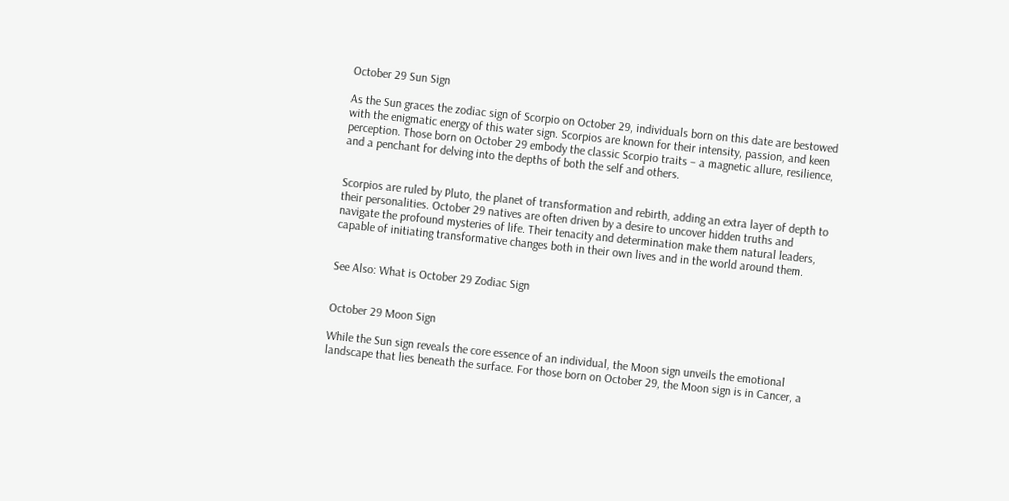October 29 Sun Sign

As the Sun graces the zodiac sign of Scorpio on October 29, individuals born on this date are bestowed with the enigmatic energy of this water sign. Scorpios are known for their intensity, passion, and keen perception. Those born on October 29 embody the classic Scorpio traits – a magnetic allure, resilience, and a penchant for delving into the depths of both the self and others.


Scorpios are ruled by Pluto, the planet of transformation and rebirth, adding an extra layer of depth to their personalities. October 29 natives are often driven by a desire to uncover hidden truths and navigate the profound mysteries of life. Their tenacity and determination make them natural leaders, capable of initiating transformative changes both in their own lives and in the world around them.


See Also: What is October 29 Zodiac Sign


October 29 Moon Sign

While the Sun sign reveals the core essence of an individual, the Moon sign unveils the emotional landscape that lies beneath the surface. For those born on October 29, the Moon sign is in Cancer, a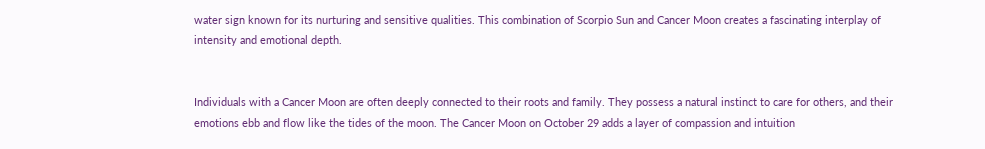water sign known for its nurturing and sensitive qualities. This combination of Scorpio Sun and Cancer Moon creates a fascinating interplay of intensity and emotional depth.


Individuals with a Cancer Moon are often deeply connected to their roots and family. They possess a natural instinct to care for others, and their emotions ebb and flow like the tides of the moon. The Cancer Moon on October 29 adds a layer of compassion and intuition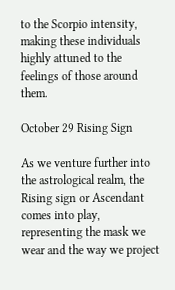to the Scorpio intensity, making these individuals highly attuned to the feelings of those around them.

October 29 Rising Sign

As we venture further into the astrological realm, the Rising sign or Ascendant comes into play, representing the mask we wear and the way we project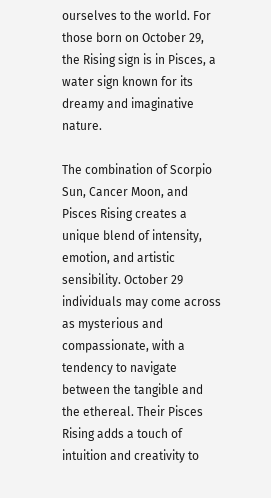ourselves to the world. For those born on October 29, the Rising sign is in Pisces, a water sign known for its dreamy and imaginative nature.

The combination of Scorpio Sun, Cancer Moon, and Pisces Rising creates a unique blend of intensity, emotion, and artistic sensibility. October 29 individuals may come across as mysterious and compassionate, with a tendency to navigate between the tangible and the ethereal. Their Pisces Rising adds a touch of intuition and creativity to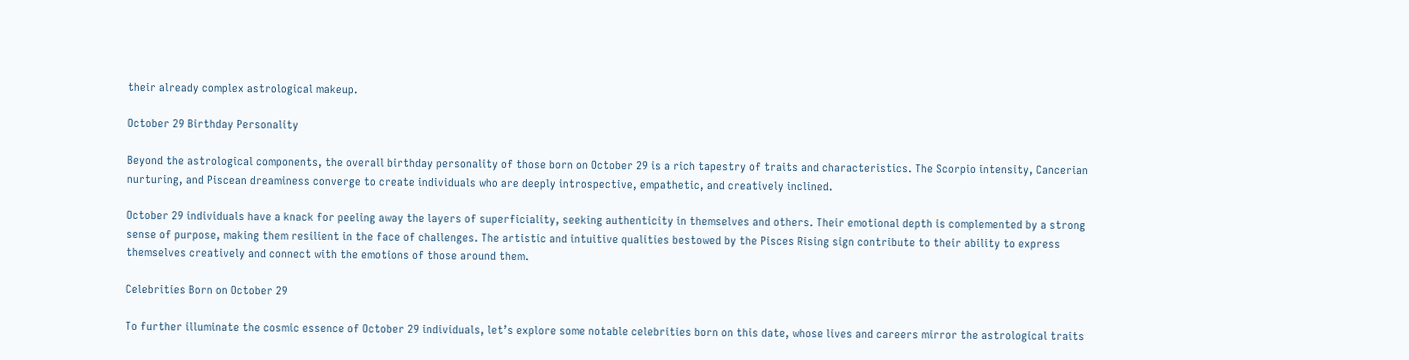their already complex astrological makeup.

October 29 Birthday Personality

Beyond the astrological components, the overall birthday personality of those born on October 29 is a rich tapestry of traits and characteristics. The Scorpio intensity, Cancerian nurturing, and Piscean dreaminess converge to create individuals who are deeply introspective, empathetic, and creatively inclined.

October 29 individuals have a knack for peeling away the layers of superficiality, seeking authenticity in themselves and others. Their emotional depth is complemented by a strong sense of purpose, making them resilient in the face of challenges. The artistic and intuitive qualities bestowed by the Pisces Rising sign contribute to their ability to express themselves creatively and connect with the emotions of those around them.

Celebrities Born on October 29

To further illuminate the cosmic essence of October 29 individuals, let’s explore some notable celebrities born on this date, whose lives and careers mirror the astrological traits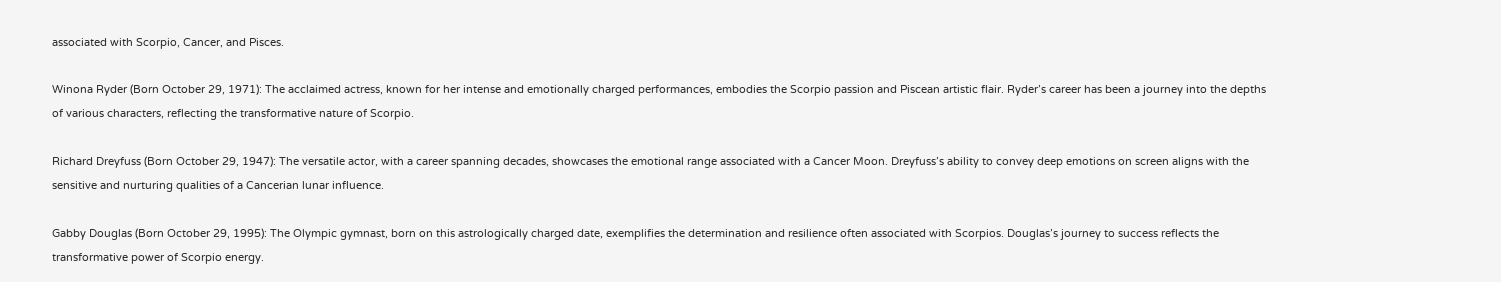associated with Scorpio, Cancer, and Pisces.

Winona Ryder (Born October 29, 1971): The acclaimed actress, known for her intense and emotionally charged performances, embodies the Scorpio passion and Piscean artistic flair. Ryder’s career has been a journey into the depths of various characters, reflecting the transformative nature of Scorpio.

Richard Dreyfuss (Born October 29, 1947): The versatile actor, with a career spanning decades, showcases the emotional range associated with a Cancer Moon. Dreyfuss’s ability to convey deep emotions on screen aligns with the sensitive and nurturing qualities of a Cancerian lunar influence.

Gabby Douglas (Born October 29, 1995): The Olympic gymnast, born on this astrologically charged date, exemplifies the determination and resilience often associated with Scorpios. Douglas’s journey to success reflects the transformative power of Scorpio energy.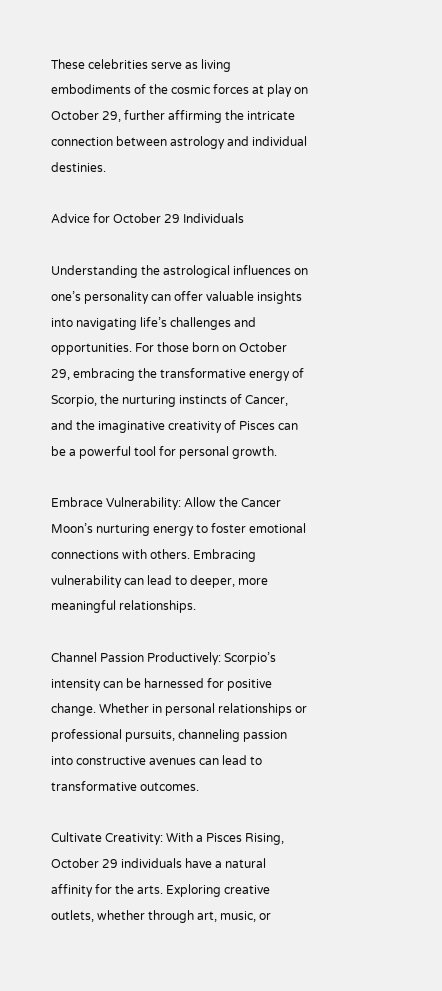These celebrities serve as living embodiments of the cosmic forces at play on October 29, further affirming the intricate connection between astrology and individual destinies.

Advice for October 29 Individuals

Understanding the astrological influences on one’s personality can offer valuable insights into navigating life’s challenges and opportunities. For those born on October 29, embracing the transformative energy of Scorpio, the nurturing instincts of Cancer, and the imaginative creativity of Pisces can be a powerful tool for personal growth.

Embrace Vulnerability: Allow the Cancer Moon’s nurturing energy to foster emotional connections with others. Embracing vulnerability can lead to deeper, more meaningful relationships.

Channel Passion Productively: Scorpio’s intensity can be harnessed for positive change. Whether in personal relationships or professional pursuits, channeling passion into constructive avenues can lead to transformative outcomes.

Cultivate Creativity: With a Pisces Rising, October 29 individuals have a natural affinity for the arts. Exploring creative outlets, whether through art, music, or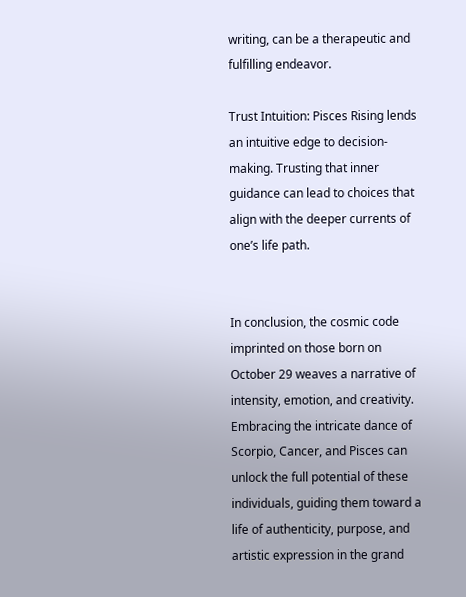writing, can be a therapeutic and fulfilling endeavor.

Trust Intuition: Pisces Rising lends an intuitive edge to decision-making. Trusting that inner guidance can lead to choices that align with the deeper currents of one’s life path.


In conclusion, the cosmic code imprinted on those born on October 29 weaves a narrative of intensity, emotion, and creativity. Embracing the intricate dance of Scorpio, Cancer, and Pisces can unlock the full potential of these individuals, guiding them toward a life of authenticity, purpose, and artistic expression in the grand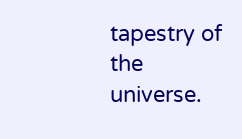tapestry of the universe.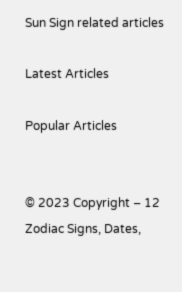Sun Sign related articles

Latest Articles

Popular Articles


© 2023 Copyright – 12 Zodiac Signs, Dates,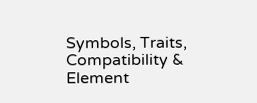Symbols, Traits, Compatibility & Element